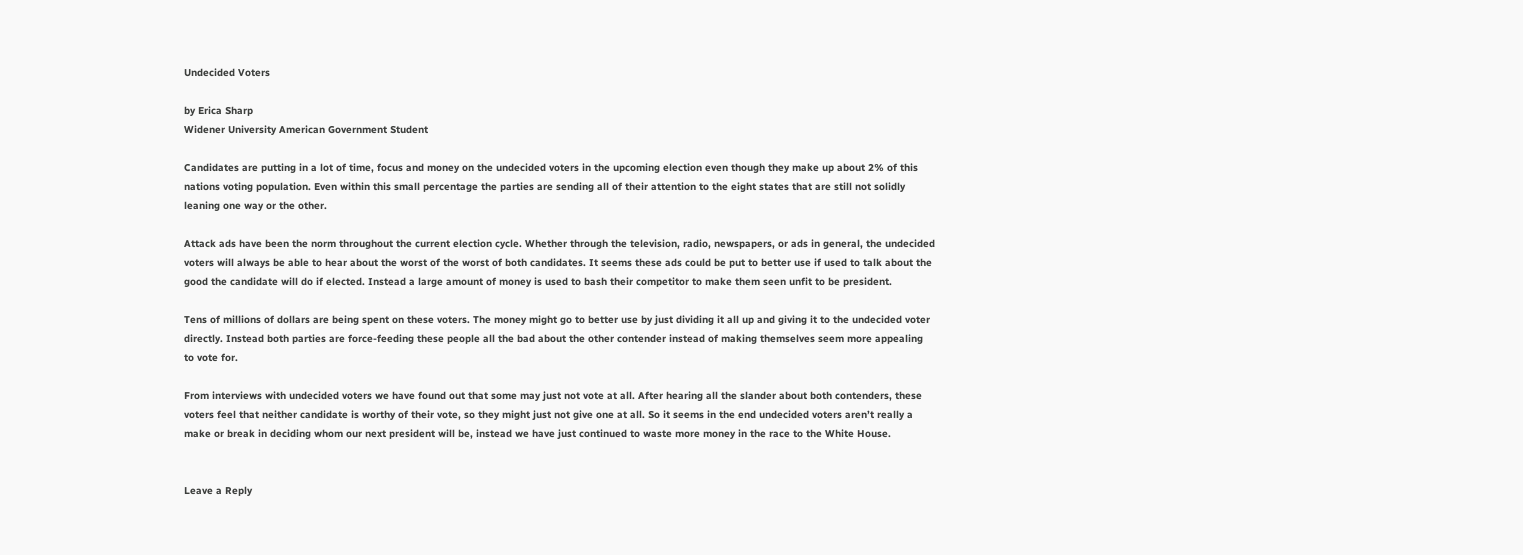Undecided Voters

by Erica Sharp
Widener University American Government Student

Candidates are putting in a lot of time, focus and money on the undecided voters in the upcoming election even though they make up about 2% of this nations voting population. Even within this small percentage the parties are sending all of their attention to the eight states that are still not solidly leaning one way or the other.

Attack ads have been the norm throughout the current election cycle. Whether through the television, radio, newspapers, or ads in general, the undecided voters will always be able to hear about the worst of the worst of both candidates. It seems these ads could be put to better use if used to talk about the good the candidate will do if elected. Instead a large amount of money is used to bash their competitor to make them seen unfit to be president.

Tens of millions of dollars are being spent on these voters. The money might go to better use by just dividing it all up and giving it to the undecided voter directly. Instead both parties are force-feeding these people all the bad about the other contender instead of making themselves seem more appealing to vote for.

From interviews with undecided voters we have found out that some may just not vote at all. After hearing all the slander about both contenders, these voters feel that neither candidate is worthy of their vote, so they might just not give one at all. So it seems in the end undecided voters aren’t really a make or break in deciding whom our next president will be, instead we have just continued to waste more money in the race to the White House.


Leave a Reply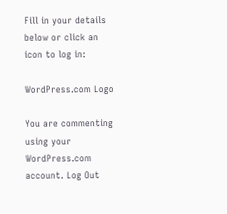Fill in your details below or click an icon to log in:

WordPress.com Logo

You are commenting using your WordPress.com account. Log Out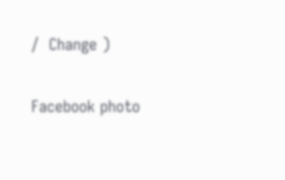/  Change )

Facebook photo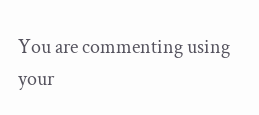You are commenting using your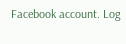Facebook account. Log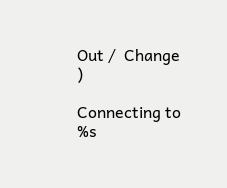Out /  Change )

Connecting to %s